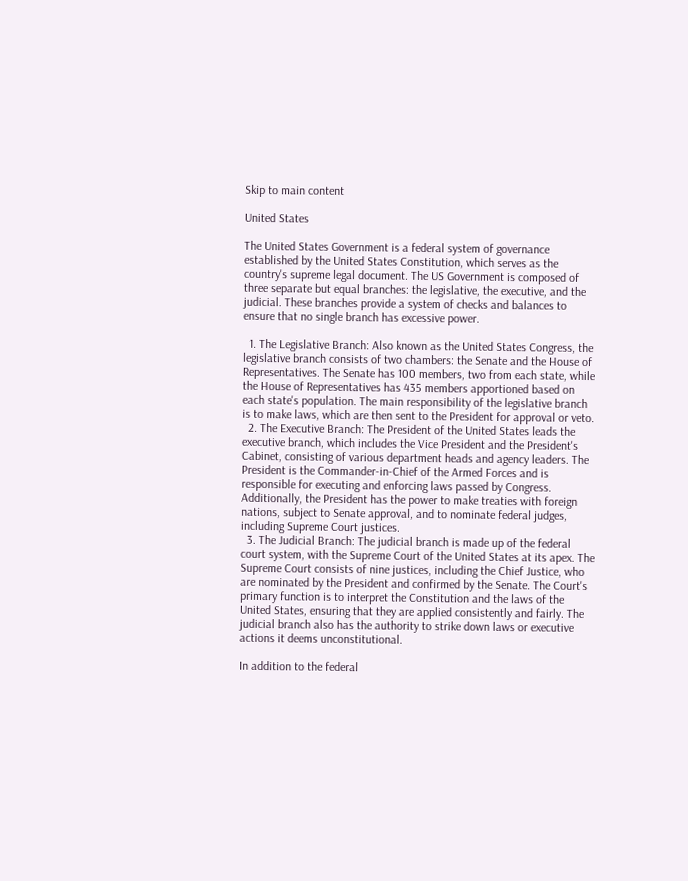Skip to main content

United States

The United States Government is a federal system of governance established by the United States Constitution, which serves as the country's supreme legal document. The US Government is composed of three separate but equal branches: the legislative, the executive, and the judicial. These branches provide a system of checks and balances to ensure that no single branch has excessive power.

  1. The Legislative Branch: Also known as the United States Congress, the legislative branch consists of two chambers: the Senate and the House of Representatives. The Senate has 100 members, two from each state, while the House of Representatives has 435 members apportioned based on each state's population. The main responsibility of the legislative branch is to make laws, which are then sent to the President for approval or veto.
  2. The Executive Branch: The President of the United States leads the executive branch, which includes the Vice President and the President's Cabinet, consisting of various department heads and agency leaders. The President is the Commander-in-Chief of the Armed Forces and is responsible for executing and enforcing laws passed by Congress. Additionally, the President has the power to make treaties with foreign nations, subject to Senate approval, and to nominate federal judges, including Supreme Court justices.
  3. The Judicial Branch: The judicial branch is made up of the federal court system, with the Supreme Court of the United States at its apex. The Supreme Court consists of nine justices, including the Chief Justice, who are nominated by the President and confirmed by the Senate. The Court's primary function is to interpret the Constitution and the laws of the United States, ensuring that they are applied consistently and fairly. The judicial branch also has the authority to strike down laws or executive actions it deems unconstitutional.

In addition to the federal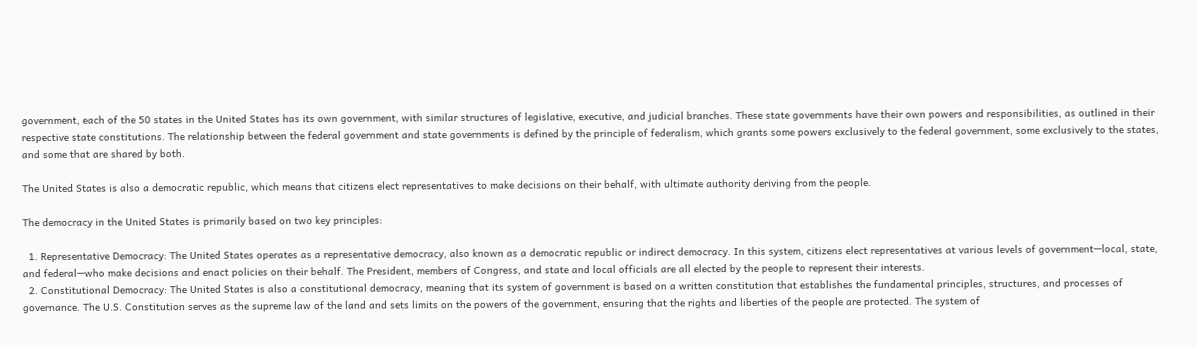government, each of the 50 states in the United States has its own government, with similar structures of legislative, executive, and judicial branches. These state governments have their own powers and responsibilities, as outlined in their respective state constitutions. The relationship between the federal government and state governments is defined by the principle of federalism, which grants some powers exclusively to the federal government, some exclusively to the states, and some that are shared by both.

The United States is also a democratic republic, which means that citizens elect representatives to make decisions on their behalf, with ultimate authority deriving from the people.

The democracy in the United States is primarily based on two key principles:

  1. Representative Democracy: The United States operates as a representative democracy, also known as a democratic republic or indirect democracy. In this system, citizens elect representatives at various levels of government—local, state, and federal—who make decisions and enact policies on their behalf. The President, members of Congress, and state and local officials are all elected by the people to represent their interests.
  2. Constitutional Democracy: The United States is also a constitutional democracy, meaning that its system of government is based on a written constitution that establishes the fundamental principles, structures, and processes of governance. The U.S. Constitution serves as the supreme law of the land and sets limits on the powers of the government, ensuring that the rights and liberties of the people are protected. The system of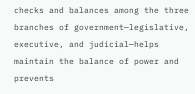checks and balances among the three branches of government—legislative, executive, and judicial—helps maintain the balance of power and prevents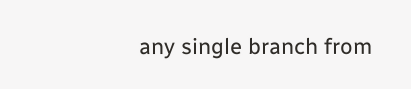any single branch from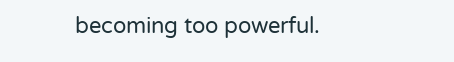becoming too powerful.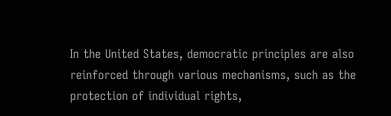In the United States, democratic principles are also reinforced through various mechanisms, such as the protection of individual rights,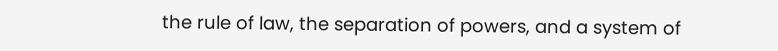the rule of law, the separation of powers, and a system of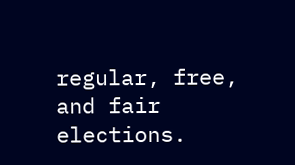regular, free, and fair elections.